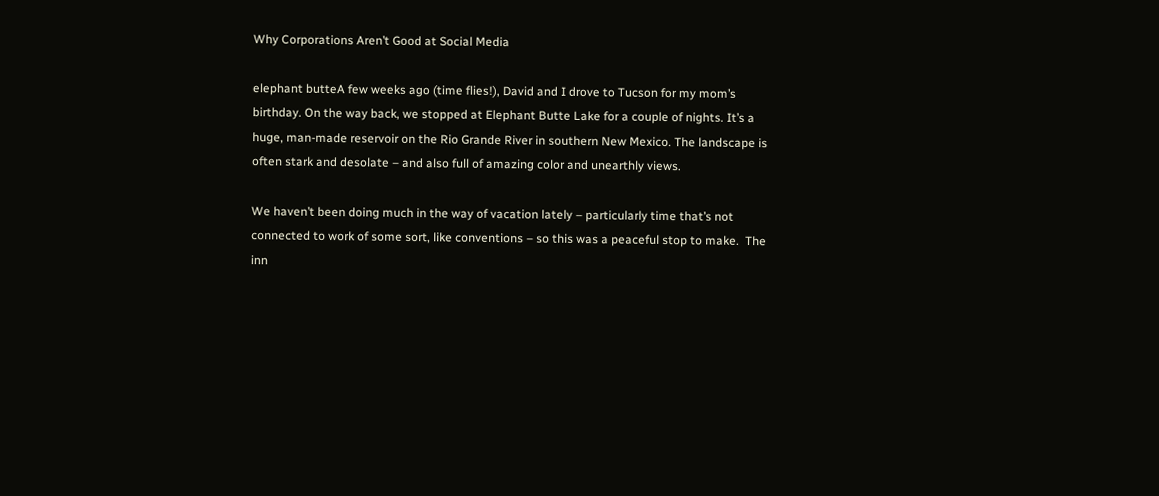Why Corporations Aren’t Good at Social Media

elephant butteA few weeks ago (time flies!), David and I drove to Tucson for my mom’s birthday. On the way back, we stopped at Elephant Butte Lake for a couple of nights. It’s a huge, man-made reservoir on the Rio Grande River in southern New Mexico. The landscape is often stark and desolate – and also full of amazing color and unearthly views.

We haven’t been doing much in the way of vacation lately – particularly time that’s not connected to work of some sort, like conventions – so this was a peaceful stop to make.  The inn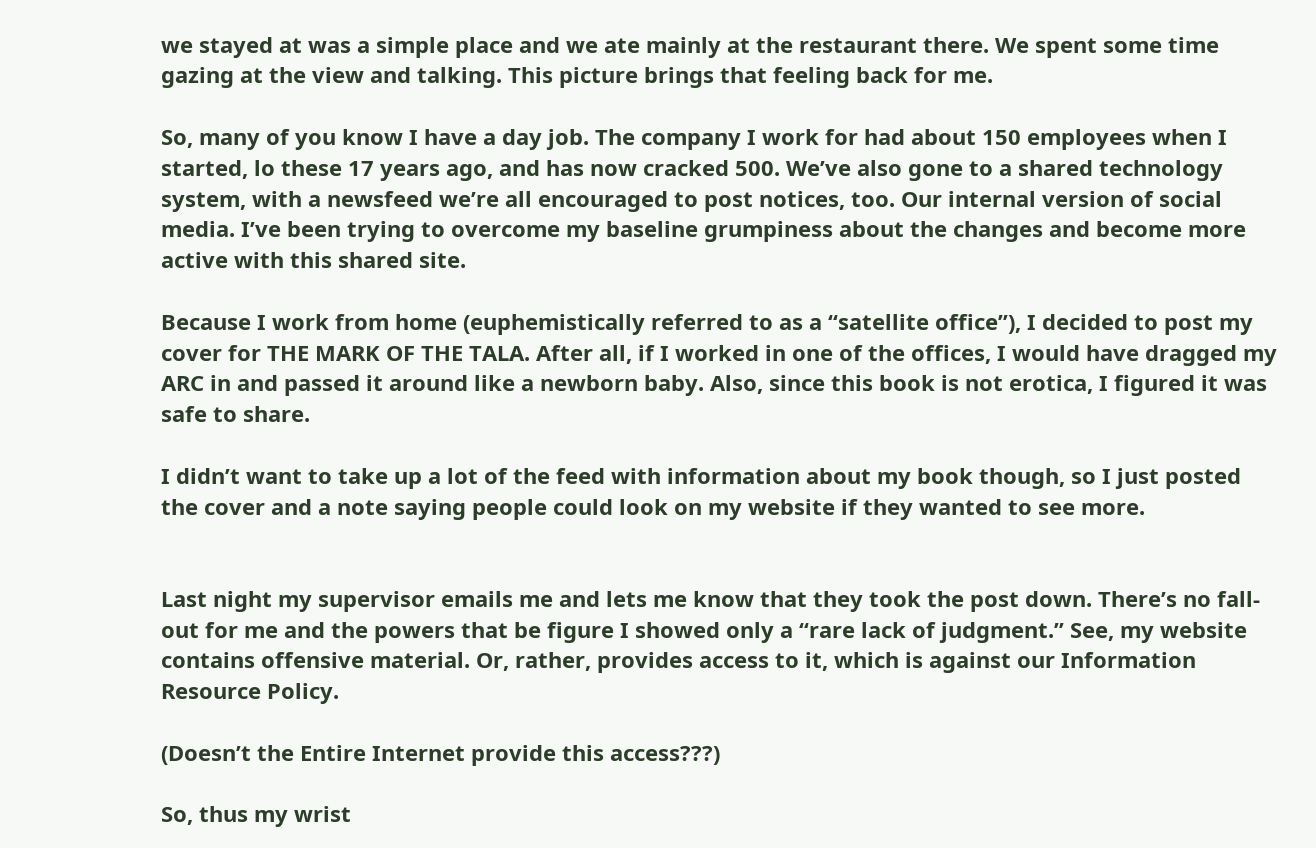we stayed at was a simple place and we ate mainly at the restaurant there. We spent some time gazing at the view and talking. This picture brings that feeling back for me.

So, many of you know I have a day job. The company I work for had about 150 employees when I started, lo these 17 years ago, and has now cracked 500. We’ve also gone to a shared technology system, with a newsfeed we’re all encouraged to post notices, too. Our internal version of social media. I’ve been trying to overcome my baseline grumpiness about the changes and become more active with this shared site.

Because I work from home (euphemistically referred to as a “satellite office”), I decided to post my cover for THE MARK OF THE TALA. After all, if I worked in one of the offices, I would have dragged my ARC in and passed it around like a newborn baby. Also, since this book is not erotica, I figured it was safe to share.

I didn’t want to take up a lot of the feed with information about my book though, so I just posted the cover and a note saying people could look on my website if they wanted to see more.


Last night my supervisor emails me and lets me know that they took the post down. There’s no fall-out for me and the powers that be figure I showed only a “rare lack of judgment.” See, my website contains offensive material. Or, rather, provides access to it, which is against our Information Resource Policy.

(Doesn’t the Entire Internet provide this access???)

So, thus my wrist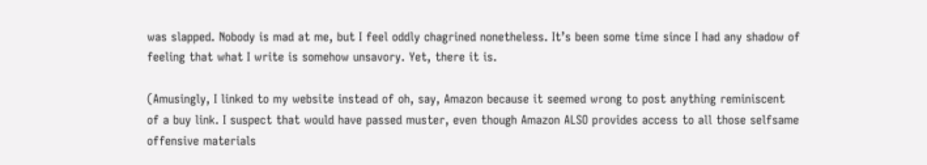was slapped. Nobody is mad at me, but I feel oddly chagrined nonetheless. It’s been some time since I had any shadow of feeling that what I write is somehow unsavory. Yet, there it is.

(Amusingly, I linked to my website instead of oh, say, Amazon because it seemed wrong to post anything reminiscent of a buy link. I suspect that would have passed muster, even though Amazon ALSO provides access to all those selfsame offensive materials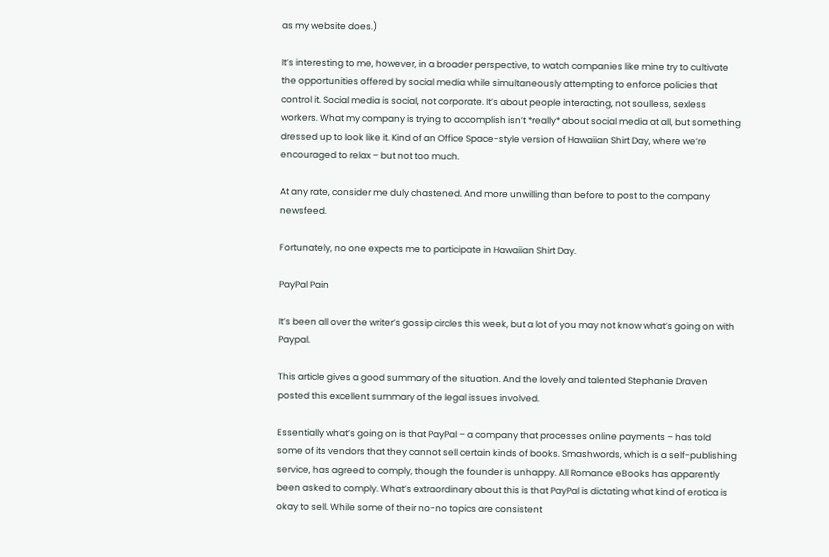as my website does.)

It’s interesting to me, however, in a broader perspective, to watch companies like mine try to cultivate the opportunities offered by social media while simultaneously attempting to enforce policies that control it. Social media is social, not corporate. It’s about people interacting, not soulless, sexless workers. What my company is trying to accomplish isn’t *really* about social media at all, but something dressed up to look like it. Kind of an Office Space-style version of Hawaiian Shirt Day, where we’re encouraged to relax – but not too much.

At any rate, consider me duly chastened. And more unwilling than before to post to the company newsfeed.

Fortunately, no one expects me to participate in Hawaiian Shirt Day.

PayPal Pain

It’s been all over the writer’s gossip circles this week, but a lot of you may not know what’s going on with Paypal.

This article gives a good summary of the situation. And the lovely and talented Stephanie Draven posted this excellent summary of the legal issues involved.

Essentially what’s going on is that PayPal – a company that processes online payments – has told some of its vendors that they cannot sell certain kinds of books. Smashwords, which is a self-publishing service, has agreed to comply, though the founder is unhappy. All Romance eBooks has apparently been asked to comply. What’s extraordinary about this is that PayPal is dictating what kind of erotica is okay to sell. While some of their no-no topics are consistent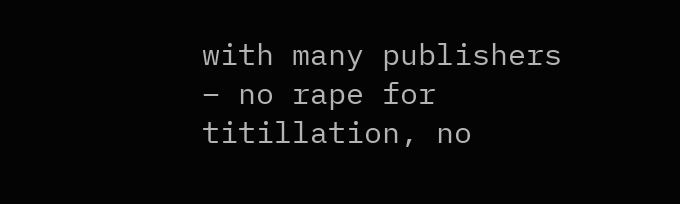with many publishers – no rape for titillation, no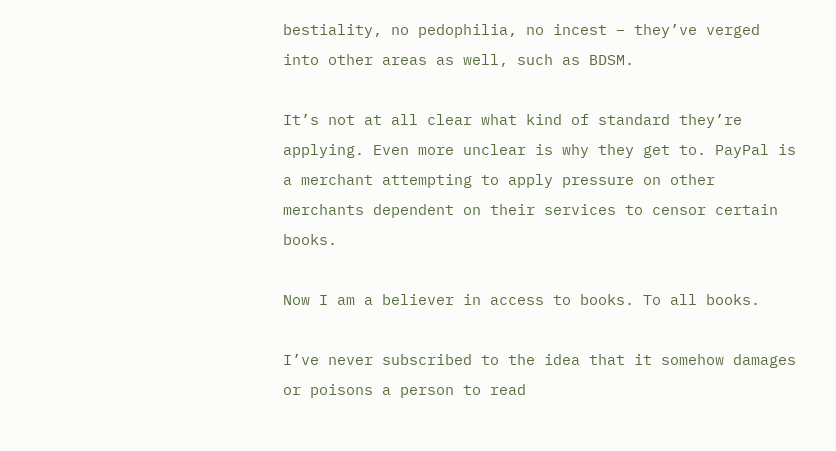bestiality, no pedophilia, no incest – they’ve verged into other areas as well, such as BDSM.

It’s not at all clear what kind of standard they’re applying. Even more unclear is why they get to. PayPal is a merchant attempting to apply pressure on other merchants dependent on their services to censor certain books.

Now I am a believer in access to books. To all books.

I’ve never subscribed to the idea that it somehow damages or poisons a person to read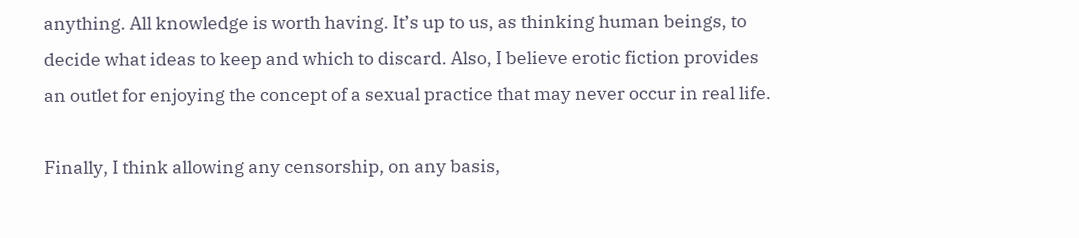anything. All knowledge is worth having. It’s up to us, as thinking human beings, to decide what ideas to keep and which to discard. Also, I believe erotic fiction provides an outlet for enjoying the concept of a sexual practice that may never occur in real life.

Finally, I think allowing any censorship, on any basis,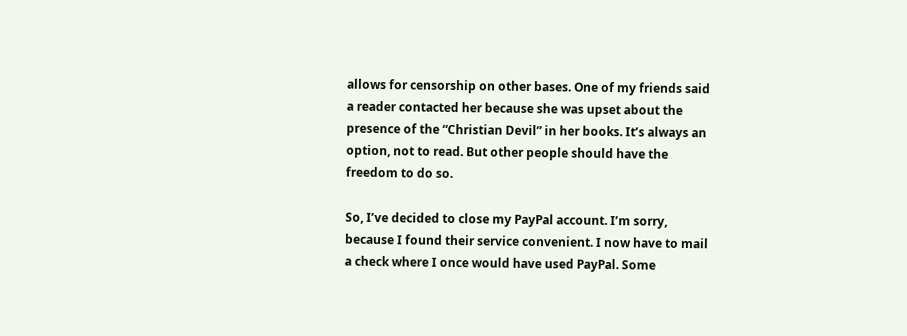allows for censorship on other bases. One of my friends said a reader contacted her because she was upset about the presence of the “Christian Devil” in her books. It’s always an option, not to read. But other people should have the freedom to do so.

So, I’ve decided to close my PayPal account. I’m sorry, because I found their service convenient. I now have to mail a check where I once would have used PayPal. Some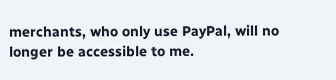merchants, who only use PayPal, will no longer be accessible to me.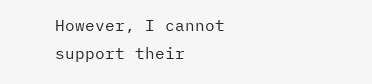However, I cannot support their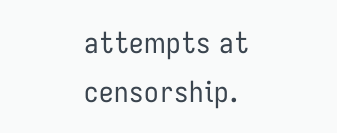attempts at censorship.